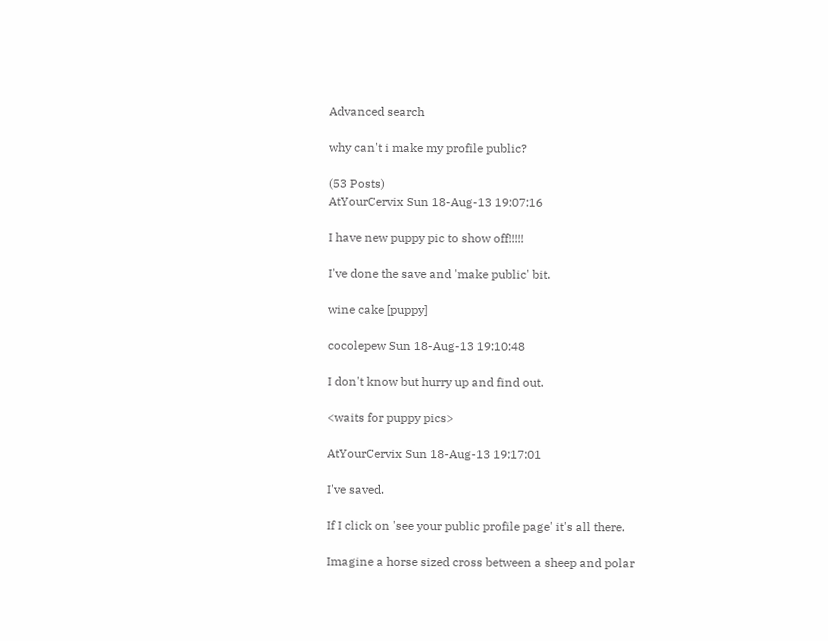Advanced search

why can't i make my profile public?

(53 Posts)
AtYourCervix Sun 18-Aug-13 19:07:16

I have new puppy pic to show off!!!!!

I've done the save and 'make public' bit.

wine cake [puppy]

cocolepew Sun 18-Aug-13 19:10:48

I don't know but hurry up and find out.

<waits for puppy pics>

AtYourCervix Sun 18-Aug-13 19:17:01

I've saved.

If I click on 'see your public profile page' it's all there.

Imagine a horse sized cross between a sheep and polar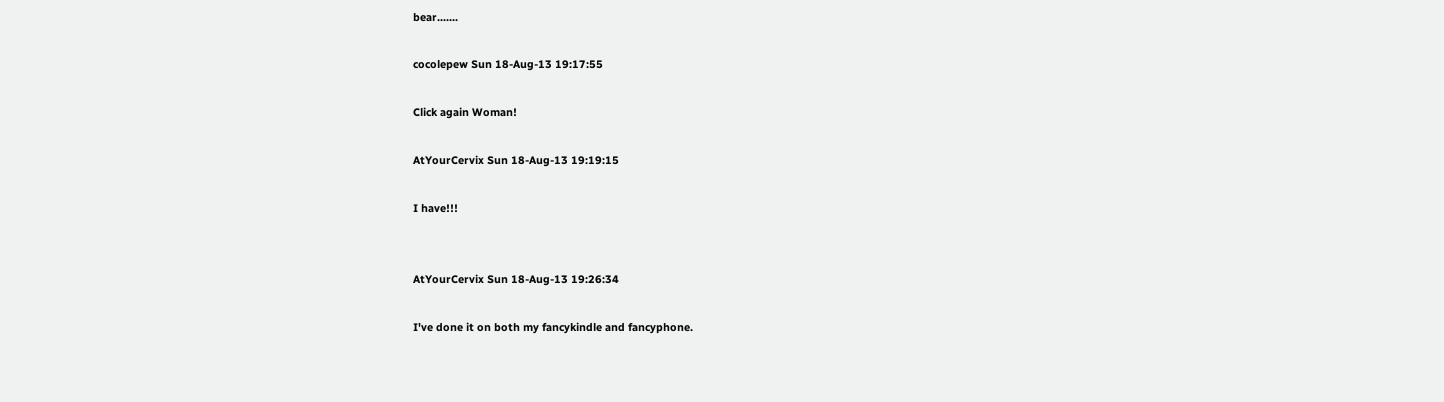bear.......

cocolepew Sun 18-Aug-13 19:17:55

Click again Woman!

AtYourCervix Sun 18-Aug-13 19:19:15

I have!!!


AtYourCervix Sun 18-Aug-13 19:26:34

I've done it on both my fancykindle and fancyphone.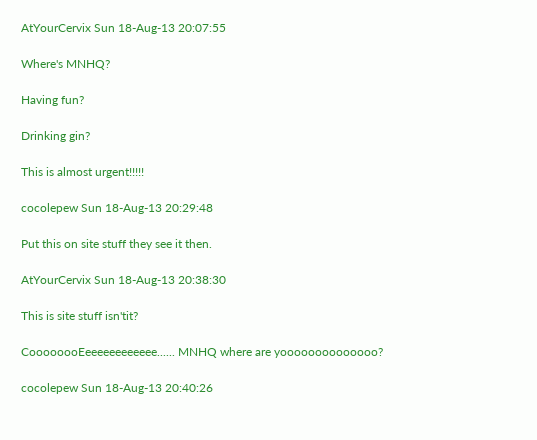AtYourCervix Sun 18-Aug-13 20:07:55

Where's MNHQ?

Having fun?

Drinking gin?

This is almost urgent!!!!!

cocolepew Sun 18-Aug-13 20:29:48

Put this on site stuff they see it then.

AtYourCervix Sun 18-Aug-13 20:38:30

This is site stuff isn'tit?

CoooooooEeeeeeeeeeeee...... MNHQ where are yoooooooooooooo?

cocolepew Sun 18-Aug-13 20:40:26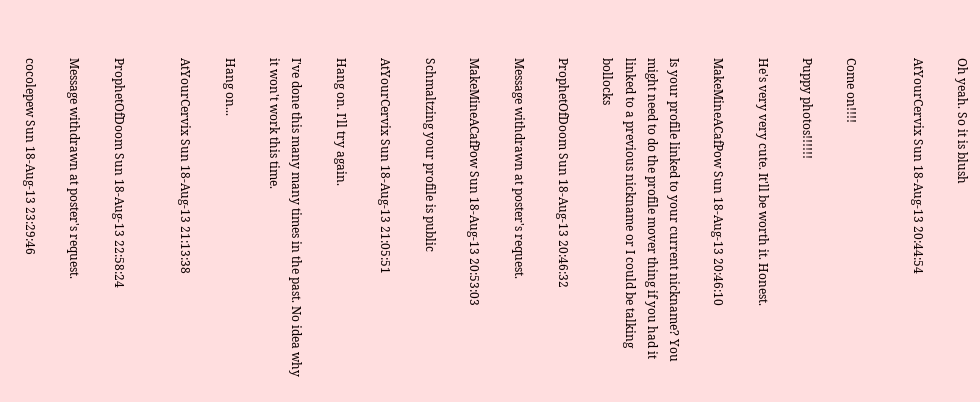Oh yeah. So it is blush

AtYourCervix Sun 18-Aug-13 20:44:54


Come on!!!!

Puppy photos!!!!!!

He's very very cute. It'll be worth it. Honest.

MakeMineACafPow Sun 18-Aug-13 20:46:10

Is your profile linked to your current nickname? You might need to do the profile mover thing if you had it linked to a previous nickname or I could be talking bollocks

ProphetOfDoom Sun 18-Aug-13 20:46:32

Message withdrawn at poster's request.

MakeMineACafPow Sun 18-Aug-13 20:53:03

Schmaltzing your profile is public

AtYourCervix Sun 18-Aug-13 21:05:51

Hang on. I'll try again.

I've done this many many times in the past. No idea why it won't work this time.

Hang on...

AtYourCervix Sun 18-Aug-13 21:13:38


ProphetOfDoom Sun 18-Aug-13 22:58:24

Message withdrawn at poster's request.

cocolepew Sun 18-Aug-13 23:29:46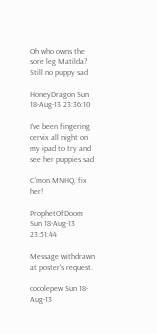Oh who owns the sore leg Matilda?
Still no puppy sad

HoneyDragon Sun 18-Aug-13 23:36:10

I've been fingering cervix all night on my ipad to try and see her puppies sad

C'mon MNHQ, fix her!

ProphetOfDoom Sun 18-Aug-13 23:51:44

Message withdrawn at poster's request.

cocolepew Sun 18-Aug-13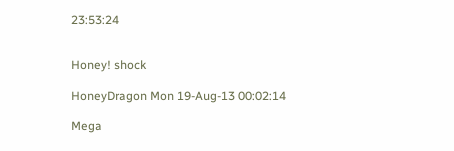23:53:24


Honey! shock

HoneyDragon Mon 19-Aug-13 00:02:14

Mega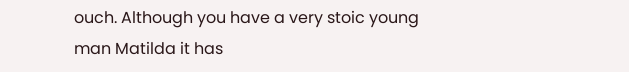ouch. Although you have a very stoic young man Matilda it has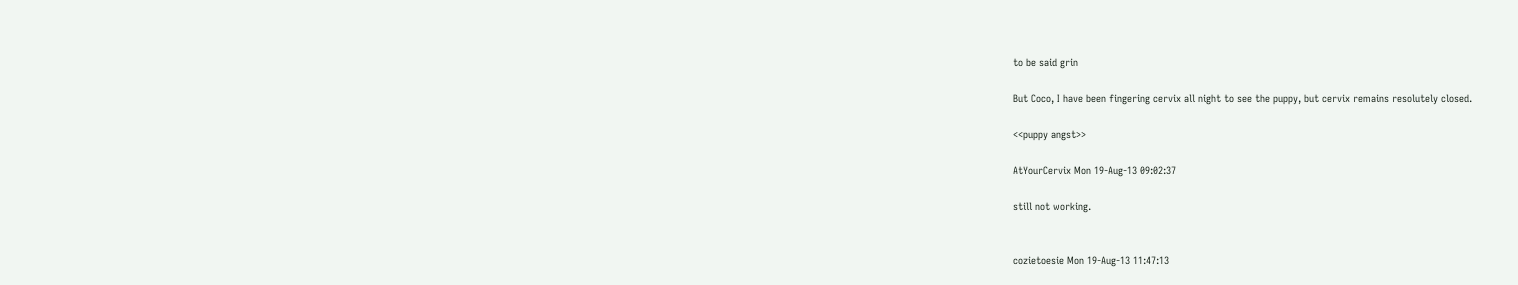to be said grin

But Coco, I have been fingering cervix all night to see the puppy, but cervix remains resolutely closed.

<<puppy angst>>

AtYourCervix Mon 19-Aug-13 09:02:37

still not working.


cozietoesie Mon 19-Aug-13 11:47:13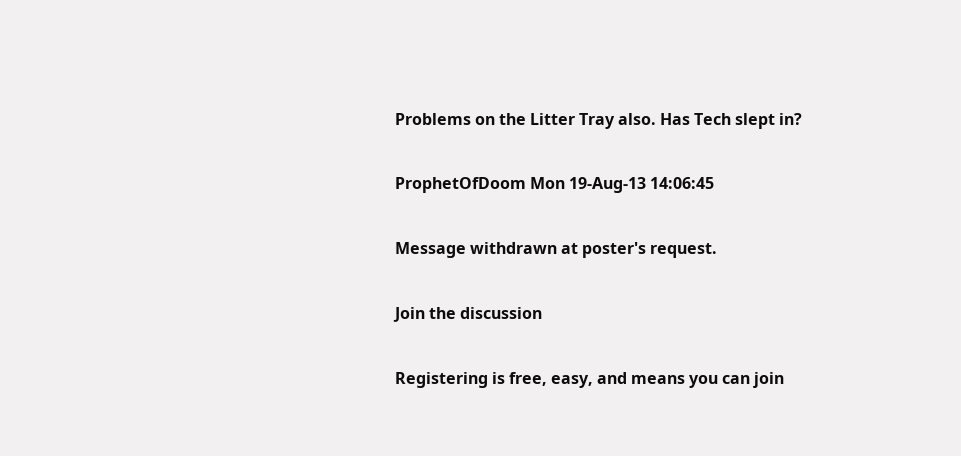Problems on the Litter Tray also. Has Tech slept in?

ProphetOfDoom Mon 19-Aug-13 14:06:45

Message withdrawn at poster's request.

Join the discussion

Registering is free, easy, and means you can join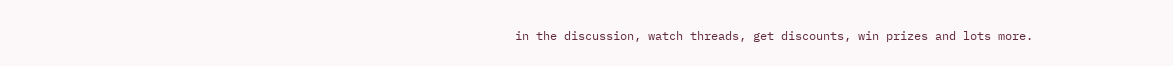in the discussion, watch threads, get discounts, win prizes and lots more.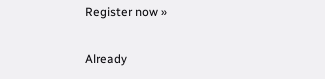Register now »

Already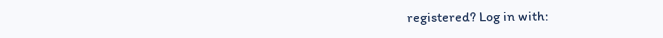registered? Log in with: